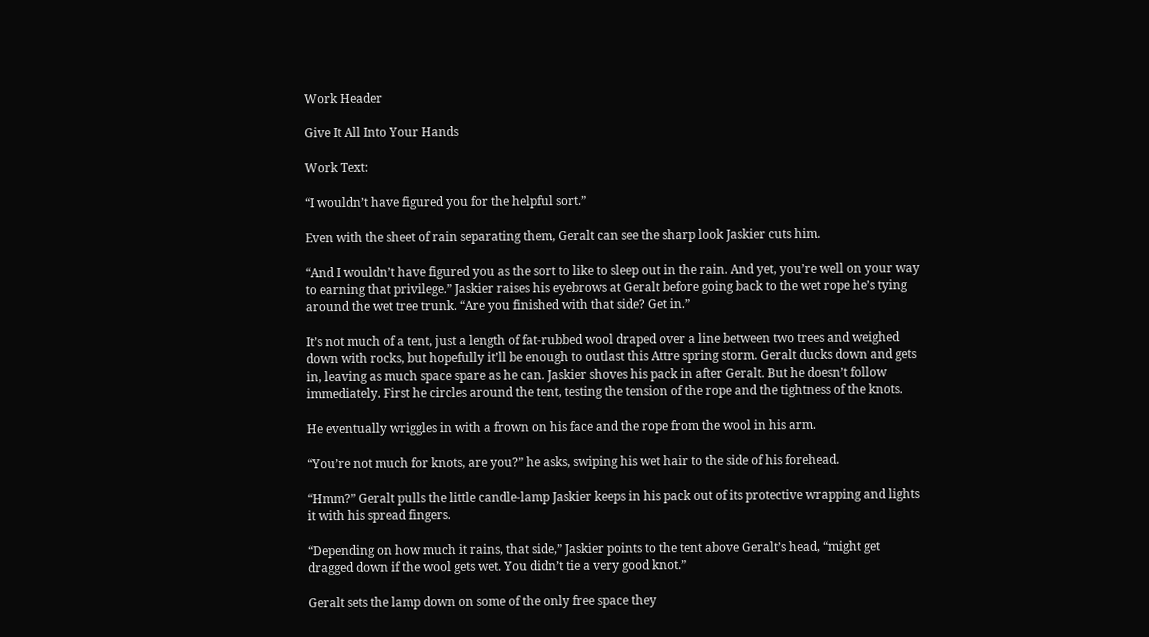Work Header

Give It All Into Your Hands

Work Text:

“I wouldn’t have figured you for the helpful sort.”

Even with the sheet of rain separating them, Geralt can see the sharp look Jaskier cuts him.

“And I wouldn’t have figured you as the sort to like to sleep out in the rain. And yet, you’re well on your way to earning that privilege.” Jaskier raises his eyebrows at Geralt before going back to the wet rope he’s tying around the wet tree trunk. “Are you finished with that side? Get in.”

It’s not much of a tent, just a length of fat-rubbed wool draped over a line between two trees and weighed down with rocks, but hopefully it’ll be enough to outlast this Attre spring storm. Geralt ducks down and gets in, leaving as much space spare as he can. Jaskier shoves his pack in after Geralt. But he doesn’t follow immediately. First he circles around the tent, testing the tension of the rope and the tightness of the knots.

He eventually wriggles in with a frown on his face and the rope from the wool in his arm.

“You’re not much for knots, are you?” he asks, swiping his wet hair to the side of his forehead.

“Hmm?” Geralt pulls the little candle-lamp Jaskier keeps in his pack out of its protective wrapping and lights it with his spread fingers.

“Depending on how much it rains, that side,” Jaskier points to the tent above Geralt’s head, “might get dragged down if the wool gets wet. You didn’t tie a very good knot.”

Geralt sets the lamp down on some of the only free space they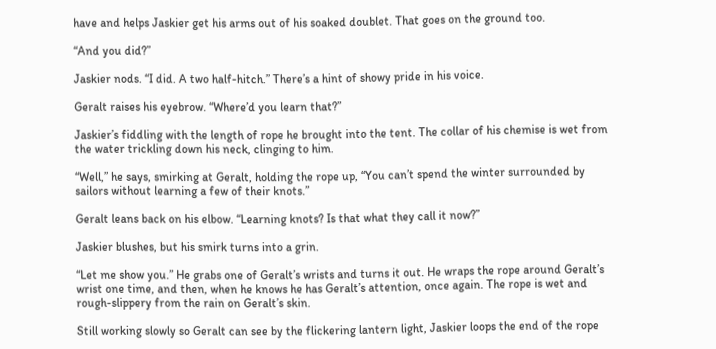have and helps Jaskier get his arms out of his soaked doublet. That goes on the ground too.

“And you did?”

Jaskier nods. “I did. A two half-hitch.” There’s a hint of showy pride in his voice.

Geralt raises his eyebrow. “Where’d you learn that?”

Jaskier’s fiddling with the length of rope he brought into the tent. The collar of his chemise is wet from the water trickling down his neck, clinging to him.

“Well,” he says, smirking at Geralt, holding the rope up, “You can’t spend the winter surrounded by sailors without learning a few of their knots.”

Geralt leans back on his elbow. “Learning knots? Is that what they call it now?”

Jaskier blushes, but his smirk turns into a grin.

“Let me show you.” He grabs one of Geralt’s wrists and turns it out. He wraps the rope around Geralt’s wrist one time, and then, when he knows he has Geralt’s attention, once again. The rope is wet and rough-slippery from the rain on Geralt’s skin.

Still working slowly so Geralt can see by the flickering lantern light, Jaskier loops the end of the rope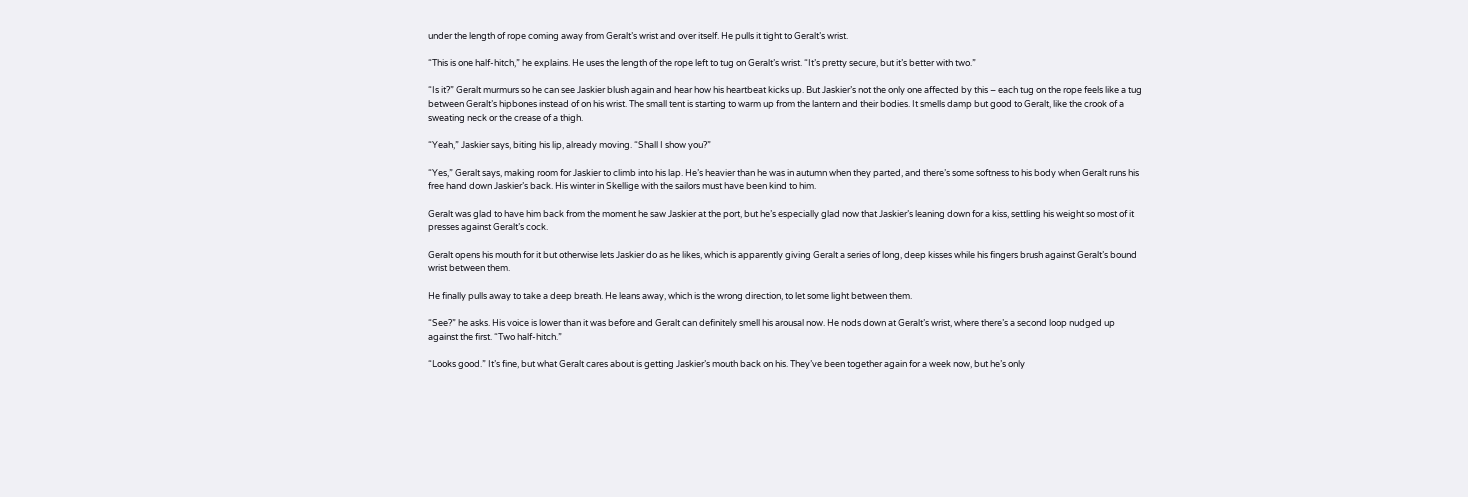under the length of rope coming away from Geralt’s wrist and over itself. He pulls it tight to Geralt’s wrist.

“This is one half-hitch,” he explains. He uses the length of the rope left to tug on Geralt’s wrist. “It’s pretty secure, but it’s better with two.”

“Is it?” Geralt murmurs so he can see Jaskier blush again and hear how his heartbeat kicks up. But Jaskier’s not the only one affected by this – each tug on the rope feels like a tug between Geralt’s hipbones instead of on his wrist. The small tent is starting to warm up from the lantern and their bodies. It smells damp but good to Geralt, like the crook of a sweating neck or the crease of a thigh.

“Yeah,” Jaskier says, biting his lip, already moving. “Shall I show you?”

“Yes,” Geralt says, making room for Jaskier to climb into his lap. He’s heavier than he was in autumn when they parted, and there’s some softness to his body when Geralt runs his free hand down Jaskier’s back. His winter in Skellige with the sailors must have been kind to him.

Geralt was glad to have him back from the moment he saw Jaskier at the port, but he’s especially glad now that Jaskier’s leaning down for a kiss, settling his weight so most of it presses against Geralt’s cock.

Geralt opens his mouth for it but otherwise lets Jaskier do as he likes, which is apparently giving Geralt a series of long, deep kisses while his fingers brush against Geralt’s bound wrist between them.

He finally pulls away to take a deep breath. He leans away, which is the wrong direction, to let some light between them.

“See?” he asks. His voice is lower than it was before and Geralt can definitely smell his arousal now. He nods down at Geralt’s wrist, where there’s a second loop nudged up against the first. “Two half-hitch.”

“Looks good.” It’s fine, but what Geralt cares about is getting Jaskier’s mouth back on his. They’ve been together again for a week now, but he’s only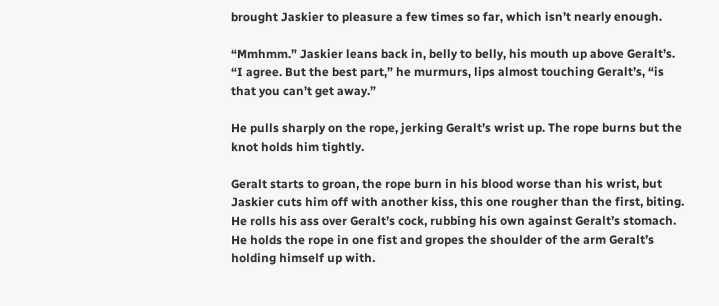brought Jaskier to pleasure a few times so far, which isn’t nearly enough.

“Mmhmm.” Jaskier leans back in, belly to belly, his mouth up above Geralt’s. “I agree. But the best part,” he murmurs, lips almost touching Geralt’s, “is that you can’t get away.”

He pulls sharply on the rope, jerking Geralt’s wrist up. The rope burns but the knot holds him tightly.

Geralt starts to groan, the rope burn in his blood worse than his wrist, but Jaskier cuts him off with another kiss, this one rougher than the first, biting. He rolls his ass over Geralt’s cock, rubbing his own against Geralt’s stomach. He holds the rope in one fist and gropes the shoulder of the arm Geralt’s holding himself up with.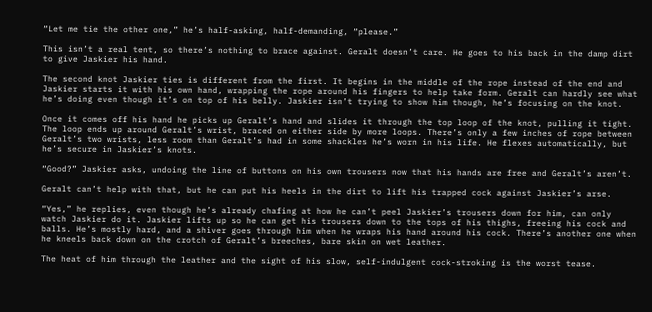“Let me tie the other one,” he’s half-asking, half-demanding, “please.”

This isn’t a real tent, so there’s nothing to brace against. Geralt doesn’t care. He goes to his back in the damp dirt to give Jaskier his hand.

The second knot Jaskier ties is different from the first. It begins in the middle of the rope instead of the end and Jaskier starts it with his own hand, wrapping the rope around his fingers to help take form. Geralt can hardly see what he’s doing even though it’s on top of his belly. Jaskier isn’t trying to show him though, he’s focusing on the knot.

Once it comes off his hand he picks up Geralt’s hand and slides it through the top loop of the knot, pulling it tight. The loop ends up around Geralt’s wrist, braced on either side by more loops. There’s only a few inches of rope between Geralt’s two wrists, less room than Geralt’s had in some shackles he’s worn in his life. He flexes automatically, but he’s secure in Jaskier’s knots.

“Good?” Jaskier asks, undoing the line of buttons on his own trousers now that his hands are free and Geralt’s aren’t.

Geralt can’t help with that, but he can put his heels in the dirt to lift his trapped cock against Jaskier’s arse.

“Yes,” he replies, even though he’s already chafing at how he can’t peel Jaskier’s trousers down for him, can only watch Jaskier do it. Jaskier lifts up so he can get his trousers down to the tops of his thighs, freeing his cock and balls. He’s mostly hard, and a shiver goes through him when he wraps his hand around his cock. There’s another one when he kneels back down on the crotch of Geralt’s breeches, bare skin on wet leather.

The heat of him through the leather and the sight of his slow, self-indulgent cock-stroking is the worst tease.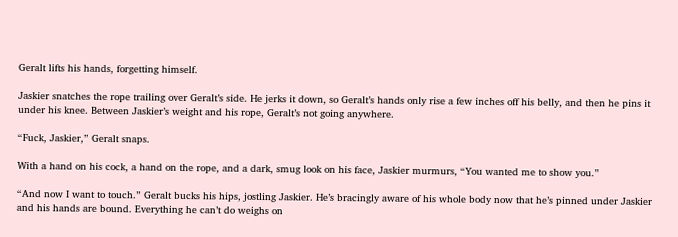Geralt lifts his hands, forgetting himself.

Jaskier snatches the rope trailing over Geralt’s side. He jerks it down, so Geralt’s hands only rise a few inches off his belly, and then he pins it under his knee. Between Jaskier’s weight and his rope, Geralt’s not going anywhere.

“Fuck, Jaskier,” Geralt snaps.

With a hand on his cock, a hand on the rope, and a dark, smug look on his face, Jaskier murmurs, “You wanted me to show you.”

“And now I want to touch.” Geralt bucks his hips, jostling Jaskier. He’s bracingly aware of his whole body now that he’s pinned under Jaskier and his hands are bound. Everything he can’t do weighs on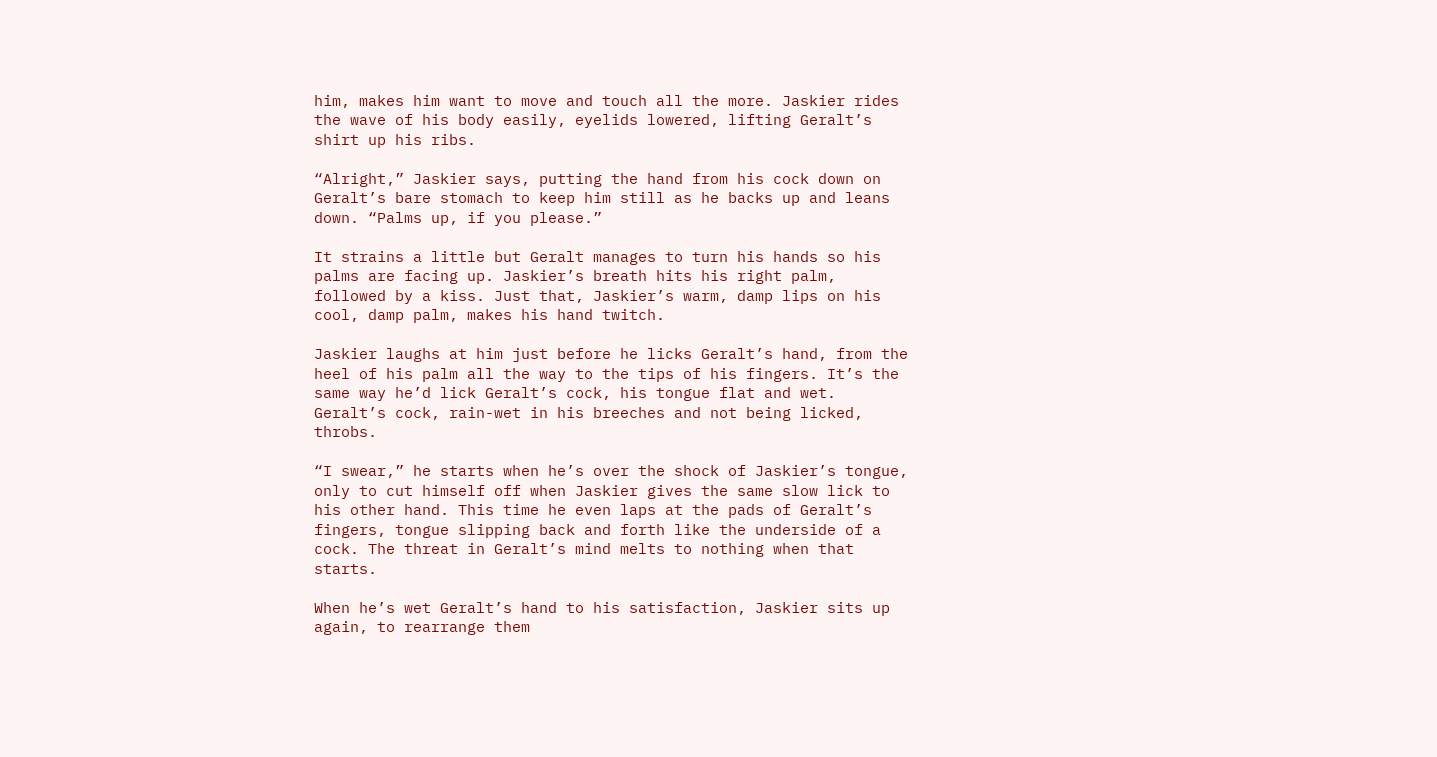him, makes him want to move and touch all the more. Jaskier rides the wave of his body easily, eyelids lowered, lifting Geralt’s shirt up his ribs.

“Alright,” Jaskier says, putting the hand from his cock down on Geralt’s bare stomach to keep him still as he backs up and leans down. “Palms up, if you please.”

It strains a little but Geralt manages to turn his hands so his palms are facing up. Jaskier’s breath hits his right palm, followed by a kiss. Just that, Jaskier’s warm, damp lips on his cool, damp palm, makes his hand twitch.

Jaskier laughs at him just before he licks Geralt’s hand, from the heel of his palm all the way to the tips of his fingers. It’s the same way he’d lick Geralt’s cock, his tongue flat and wet. Geralt’s cock, rain-wet in his breeches and not being licked, throbs.

“I swear,” he starts when he’s over the shock of Jaskier’s tongue, only to cut himself off when Jaskier gives the same slow lick to his other hand. This time he even laps at the pads of Geralt’s fingers, tongue slipping back and forth like the underside of a cock. The threat in Geralt’s mind melts to nothing when that starts.

When he’s wet Geralt’s hand to his satisfaction, Jaskier sits up again, to rearrange them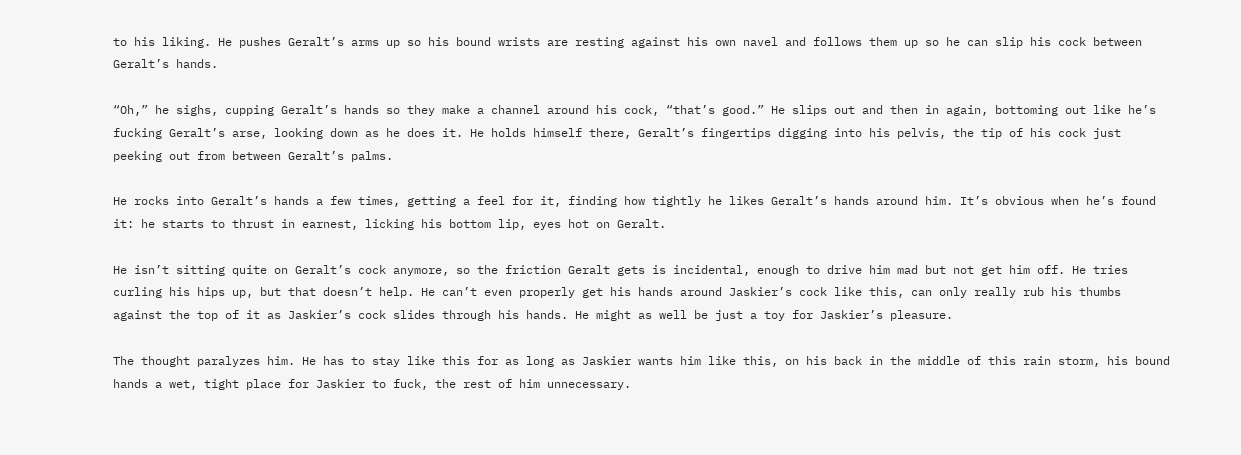to his liking. He pushes Geralt’s arms up so his bound wrists are resting against his own navel and follows them up so he can slip his cock between Geralt’s hands.

“Oh,” he sighs, cupping Geralt’s hands so they make a channel around his cock, “that’s good.” He slips out and then in again, bottoming out like he’s fucking Geralt’s arse, looking down as he does it. He holds himself there, Geralt’s fingertips digging into his pelvis, the tip of his cock just peeking out from between Geralt’s palms.

He rocks into Geralt’s hands a few times, getting a feel for it, finding how tightly he likes Geralt’s hands around him. It’s obvious when he’s found it: he starts to thrust in earnest, licking his bottom lip, eyes hot on Geralt.

He isn’t sitting quite on Geralt’s cock anymore, so the friction Geralt gets is incidental, enough to drive him mad but not get him off. He tries curling his hips up, but that doesn’t help. He can’t even properly get his hands around Jaskier’s cock like this, can only really rub his thumbs against the top of it as Jaskier’s cock slides through his hands. He might as well be just a toy for Jaskier’s pleasure.

The thought paralyzes him. He has to stay like this for as long as Jaskier wants him like this, on his back in the middle of this rain storm, his bound hands a wet, tight place for Jaskier to fuck, the rest of him unnecessary.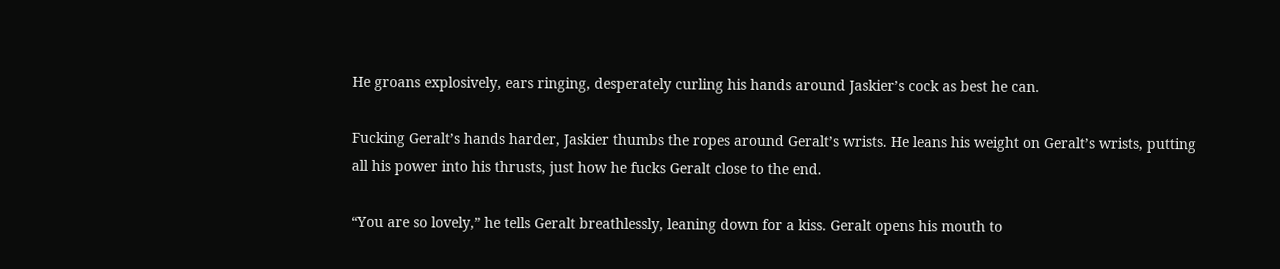He groans explosively, ears ringing, desperately curling his hands around Jaskier’s cock as best he can.

Fucking Geralt’s hands harder, Jaskier thumbs the ropes around Geralt’s wrists. He leans his weight on Geralt’s wrists, putting all his power into his thrusts, just how he fucks Geralt close to the end.

“You are so lovely,” he tells Geralt breathlessly, leaning down for a kiss. Geralt opens his mouth to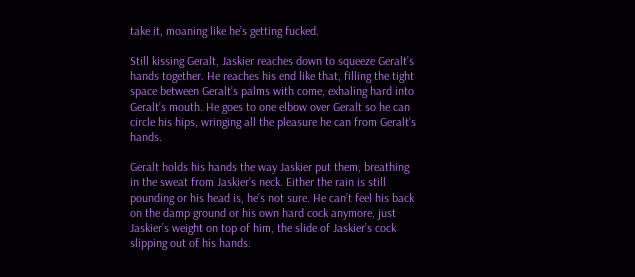take it, moaning like he’s getting fucked.

Still kissing Geralt, Jaskier reaches down to squeeze Geralt’s hands together. He reaches his end like that, filling the tight space between Geralt’s palms with come, exhaling hard into Geralt’s mouth. He goes to one elbow over Geralt so he can circle his hips, wringing all the pleasure he can from Geralt’s hands.

Geralt holds his hands the way Jaskier put them, breathing in the sweat from Jaskier’s neck. Either the rain is still pounding or his head is, he’s not sure. He can’t feel his back on the damp ground or his own hard cock anymore, just Jaskier’s weight on top of him, the slide of Jaskier’s cock slipping out of his hands.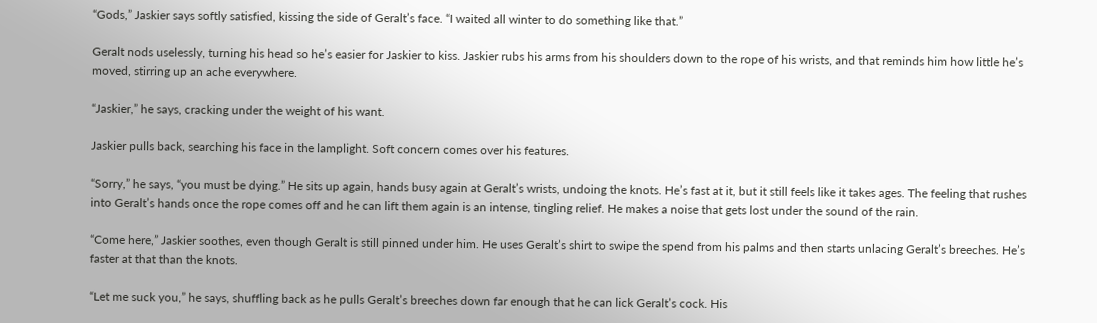“Gods,” Jaskier says softly satisfied, kissing the side of Geralt’s face. “I waited all winter to do something like that.”

Geralt nods uselessly, turning his head so he’s easier for Jaskier to kiss. Jaskier rubs his arms from his shoulders down to the rope of his wrists, and that reminds him how little he’s moved, stirring up an ache everywhere.

“Jaskier,” he says, cracking under the weight of his want.

Jaskier pulls back, searching his face in the lamplight. Soft concern comes over his features.

“Sorry,” he says, “you must be dying.” He sits up again, hands busy again at Geralt’s wrists, undoing the knots. He’s fast at it, but it still feels like it takes ages. The feeling that rushes into Geralt’s hands once the rope comes off and he can lift them again is an intense, tingling relief. He makes a noise that gets lost under the sound of the rain.

“Come here,” Jaskier soothes, even though Geralt is still pinned under him. He uses Geralt’s shirt to swipe the spend from his palms and then starts unlacing Geralt’s breeches. He’s faster at that than the knots.

“Let me suck you,” he says, shuffling back as he pulls Geralt’s breeches down far enough that he can lick Geralt’s cock. His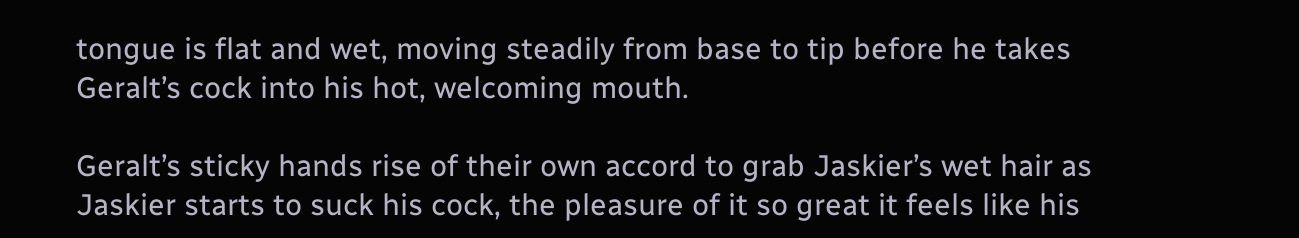tongue is flat and wet, moving steadily from base to tip before he takes Geralt’s cock into his hot, welcoming mouth.

Geralt’s sticky hands rise of their own accord to grab Jaskier’s wet hair as Jaskier starts to suck his cock, the pleasure of it so great it feels like his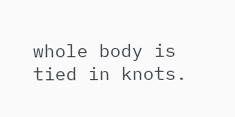whole body is tied in knots.